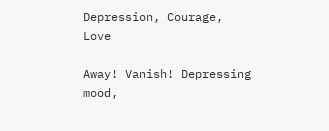Depression, Courage, Love

Away! Vanish! Depressing mood,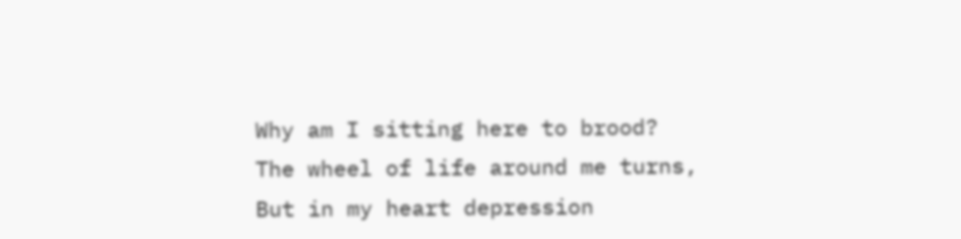Why am I sitting here to brood?
The wheel of life around me turns,
But in my heart depression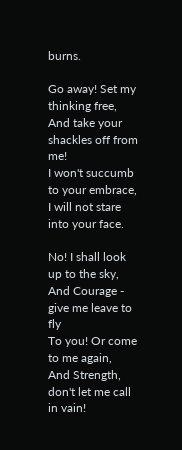burns.

Go away! Set my thinking free,
And take your shackles off from me!
I won't succumb to your embrace,
I will not stare into your face.

No! I shall look up to the sky,
And Courage - give me leave to fly
To you! Or come to me again,
And Strength, don't let me call in vain!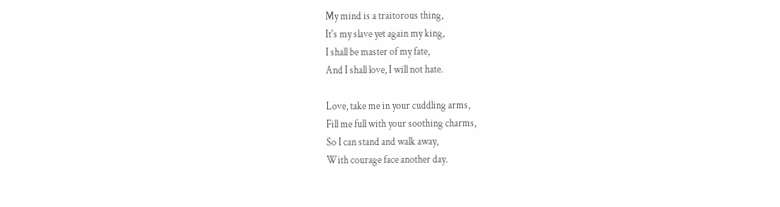My mind is a traitorous thing,
It's my slave yet again my king,
I shall be master of my fate,
And I shall love, I will not hate.

Love, take me in your cuddling arms,
Fill me full with your soothing charms,
So I can stand and walk away,
With courage face another day.